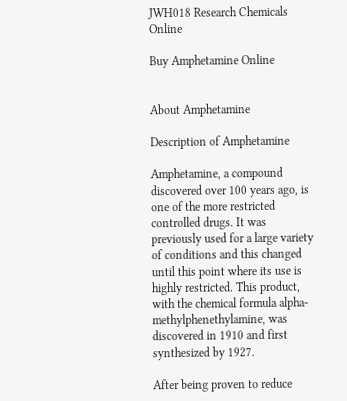JWH018 Research Chemicals Online

Buy Amphetamine Online


About Amphetamine

Description of Amphetamine

Amphetamine, a compound discovered over 100 years ago, is one of the more restricted controlled drugs. It was previously used for a large variety of conditions and this changed until this point where its use is highly restricted. This product, with the chemical formula alpha-methylphenethylamine, was discovered in 1910 and first synthesized by 1927.

After being proven to reduce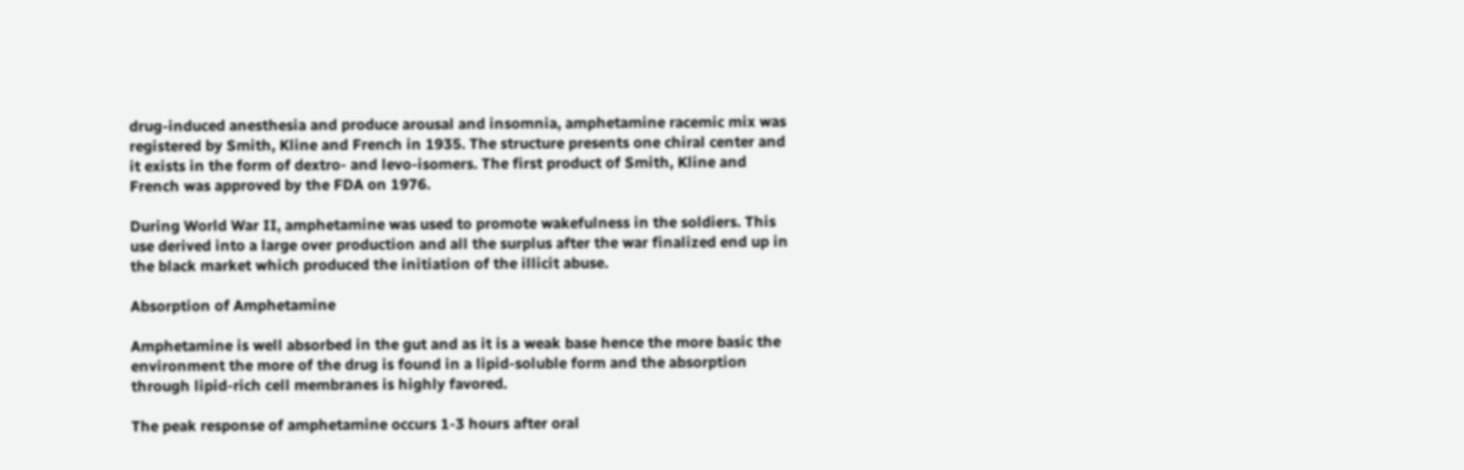drug-induced anesthesia and produce arousal and insomnia, amphetamine racemic mix was registered by Smith, Kline and French in 1935. The structure presents one chiral center and it exists in the form of dextro- and levo-isomers. The first product of Smith, Kline and French was approved by the FDA on 1976.

During World War II, amphetamine was used to promote wakefulness in the soldiers. This use derived into a large over production and all the surplus after the war finalized end up in the black market which produced the initiation of the illicit abuse.

Absorption of Amphetamine

Amphetamine is well absorbed in the gut and as it is a weak base hence the more basic the environment the more of the drug is found in a lipid-soluble form and the absorption through lipid-rich cell membranes is highly favored.

The peak response of amphetamine occurs 1-3 hours after oral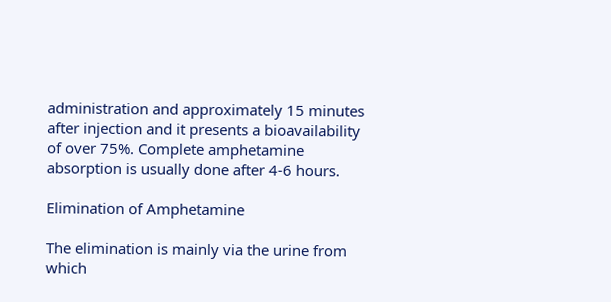administration and approximately 15 minutes after injection and it presents a bioavailability of over 75%. Complete amphetamine absorption is usually done after 4-6 hours.

Elimination of Amphetamine

The elimination is mainly via the urine from which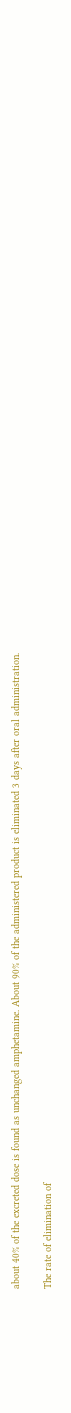about 40% of the excreted dose is found as unchanged amphetamine. About 90% of the administered product is eliminated 3 days after oral administration.

The rate of elimination of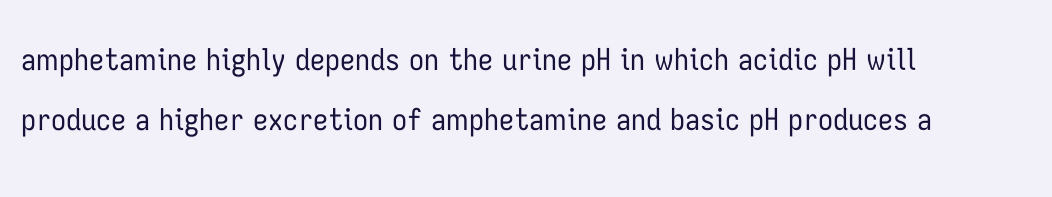amphetamine highly depends on the urine pH in which acidic pH will produce a higher excretion of amphetamine and basic pH produces a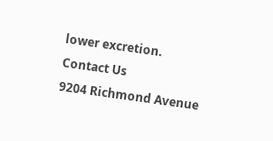lower excretion.
Contact Us
9204 Richmond Avenue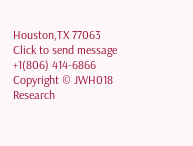Houston,TX 77063
Click to send message
+1(806) 414-6866
Copyright © JWH018 Research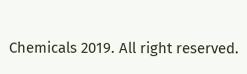Chemicals 2019. All right reserved.